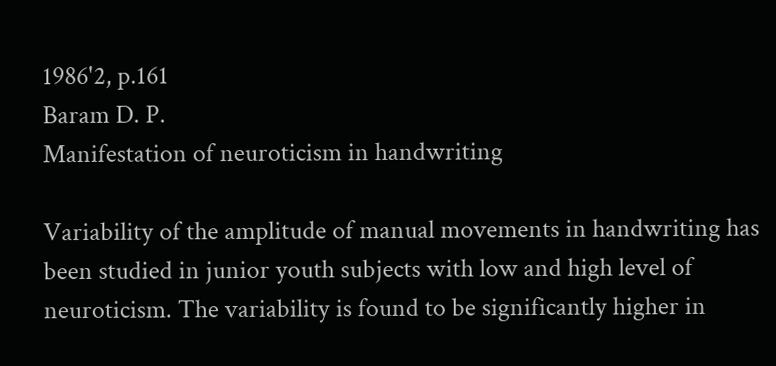1986'2, p.161
Baram D. P.
Manifestation of neuroticism in handwriting

Variability of the amplitude of manual movements in handwriting has been studied in junior youth subjects with low and high level of neuroticism. The variability is found to be significantly higher in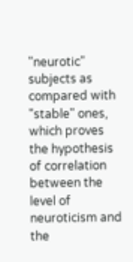"neurotic" subjects as compared with "stable" ones, which proves the hypothesis of correlation between the level of neuroticism and the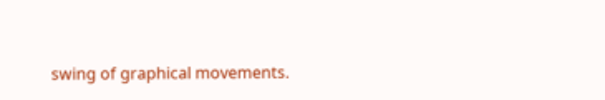swing of graphical movements.